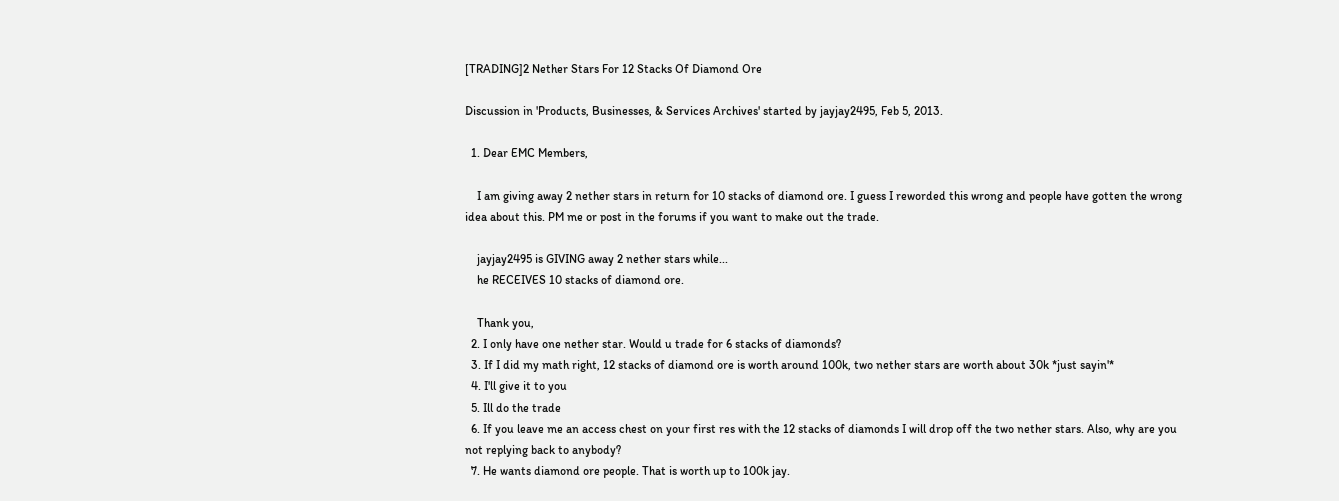[TRADING]2 Nether Stars For 12 Stacks Of Diamond Ore

Discussion in 'Products, Businesses, & Services Archives' started by jayjay2495, Feb 5, 2013.

  1. Dear EMC Members,

    I am giving away 2 nether stars in return for 10 stacks of diamond ore. I guess I reworded this wrong and people have gotten the wrong idea about this. PM me or post in the forums if you want to make out the trade.

    jayjay2495 is GIVING away 2 nether stars while...
    he RECEIVES 10 stacks of diamond ore.

    Thank you,
  2. I only have one nether star. Would u trade for 6 stacks of diamonds?
  3. If I did my math right, 12 stacks of diamond ore is worth around 100k, two nether stars are worth about 30k *just sayin'*
  4. I'll give it to you
  5. Ill do the trade
  6. If you leave me an access chest on your first res with the 12 stacks of diamonds I will drop off the two nether stars. Also, why are you not replying back to anybody?
  7. He wants diamond ore people. That is worth up to 100k jay.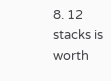8. 12 stacks is worth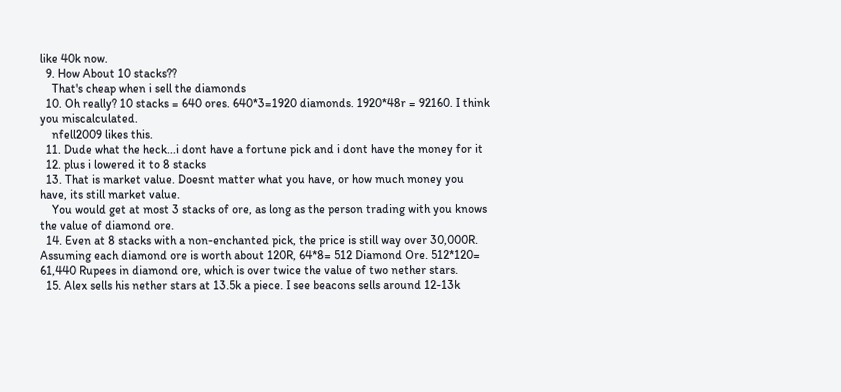like 40k now.
  9. How About 10 stacks??
    That's cheap when i sell the diamonds
  10. Oh really? 10 stacks = 640 ores. 640*3=1920 diamonds. 1920*48r = 92160. I think you miscalculated.
    nfell2009 likes this.
  11. Dude what the heck...i dont have a fortune pick and i dont have the money for it
  12. plus i lowered it to 8 stacks
  13. That is market value. Doesnt matter what you have, or how much money you have, its still market value.
    You would get at most 3 stacks of ore, as long as the person trading with you knows the value of diamond ore.
  14. Even at 8 stacks with a non-enchanted pick, the price is still way over 30,000R. Assuming each diamond ore is worth about 120R, 64*8= 512 Diamond Ore. 512*120= 61,440 Rupees in diamond ore, which is over twice the value of two nether stars.
  15. Alex sells his nether stars at 13.5k a piece. I see beacons sells around 12-13k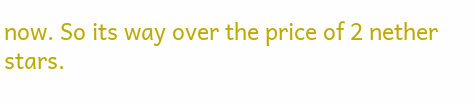now. So its way over the price of 2 nether stars.